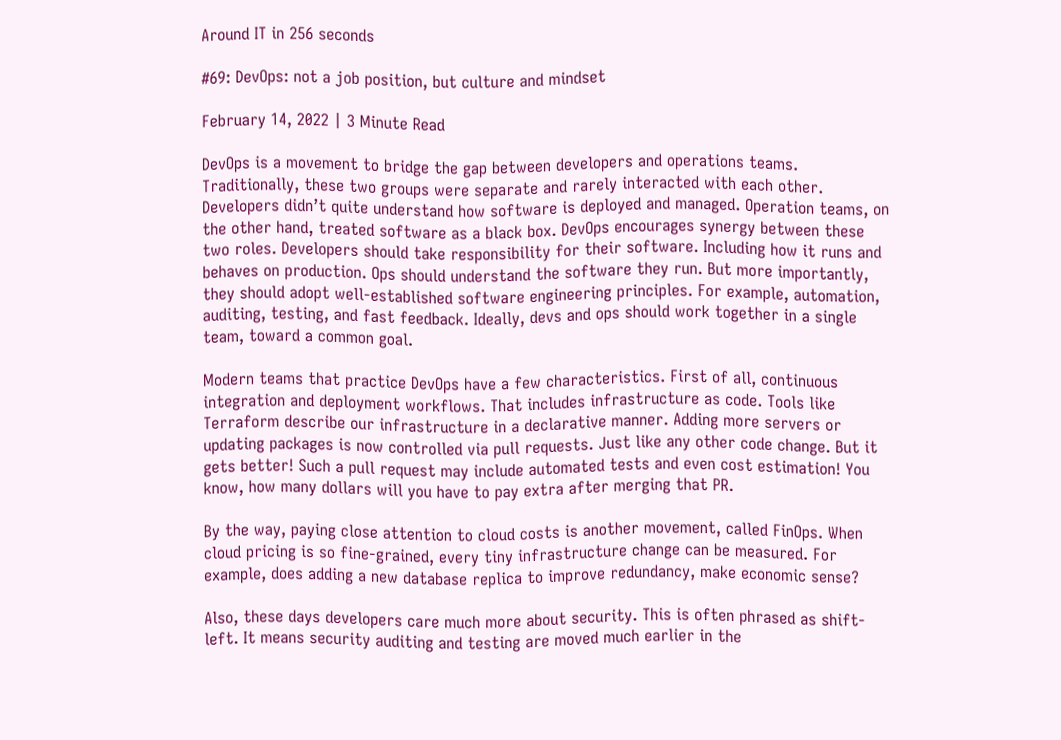Around IT in 256 seconds

#69: DevOps: not a job position, but culture and mindset

February 14, 2022 | 3 Minute Read

DevOps is a movement to bridge the gap between developers and operations teams. Traditionally, these two groups were separate and rarely interacted with each other. Developers didn’t quite understand how software is deployed and managed. Operation teams, on the other hand, treated software as a black box. DevOps encourages synergy between these two roles. Developers should take responsibility for their software. Including how it runs and behaves on production. Ops should understand the software they run. But more importantly, they should adopt well-established software engineering principles. For example, automation, auditing, testing, and fast feedback. Ideally, devs and ops should work together in a single team, toward a common goal.

Modern teams that practice DevOps have a few characteristics. First of all, continuous integration and deployment workflows. That includes infrastructure as code. Tools like Terraform describe our infrastructure in a declarative manner. Adding more servers or updating packages is now controlled via pull requests. Just like any other code change. But it gets better! Such a pull request may include automated tests and even cost estimation! You know, how many dollars will you have to pay extra after merging that PR.

By the way, paying close attention to cloud costs is another movement, called FinOps. When cloud pricing is so fine-grained, every tiny infrastructure change can be measured. For example, does adding a new database replica to improve redundancy, make economic sense?

Also, these days developers care much more about security. This is often phrased as shift-left. It means security auditing and testing are moved much earlier in the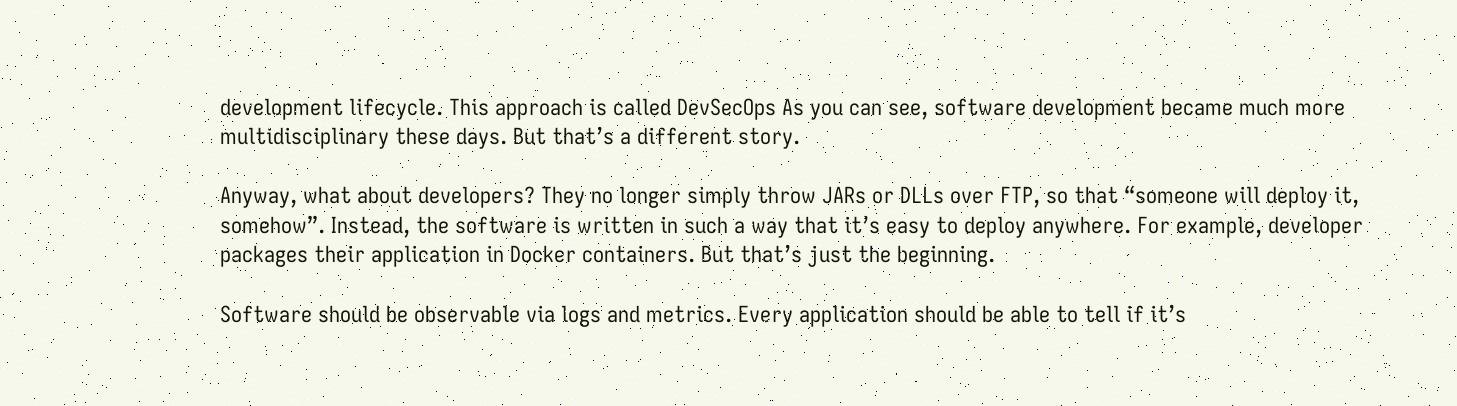development lifecycle. This approach is called DevSecOps As you can see, software development became much more multidisciplinary these days. But that’s a different story.

Anyway, what about developers? They no longer simply throw JARs or DLLs over FTP, so that “someone will deploy it, somehow”. Instead, the software is written in such a way that it’s easy to deploy anywhere. For example, developer packages their application in Docker containers. But that’s just the beginning.

Software should be observable via logs and metrics. Every application should be able to tell if it’s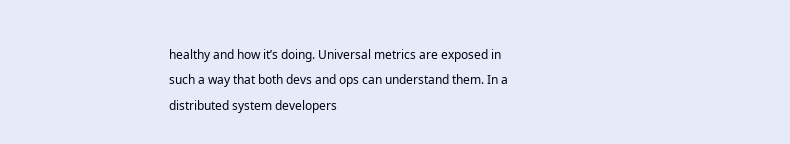healthy and how it’s doing. Universal metrics are exposed in such a way that both devs and ops can understand them. In a distributed system developers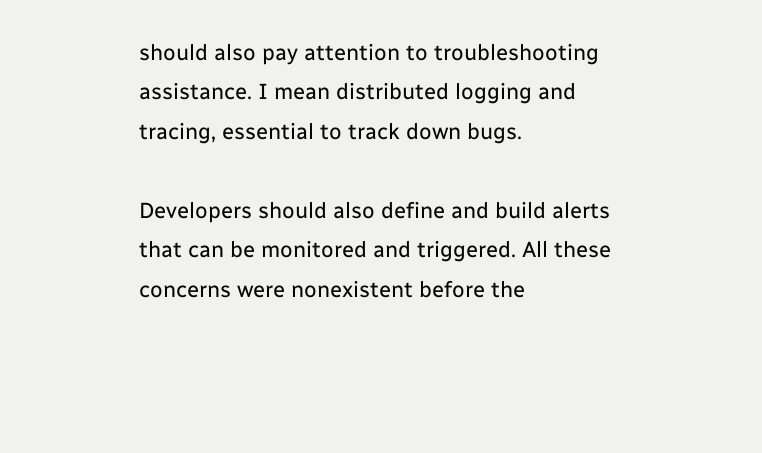should also pay attention to troubleshooting assistance. I mean distributed logging and tracing, essential to track down bugs.

Developers should also define and build alerts that can be monitored and triggered. All these concerns were nonexistent before the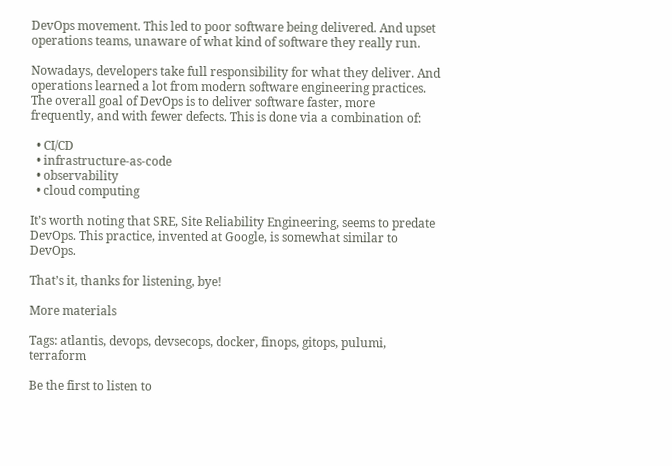DevOps movement. This led to poor software being delivered. And upset operations teams, unaware of what kind of software they really run.

Nowadays, developers take full responsibility for what they deliver. And operations learned a lot from modern software engineering practices. The overall goal of DevOps is to deliver software faster, more frequently, and with fewer defects. This is done via a combination of:

  • CI/CD
  • infrastructure-as-code
  • observability
  • cloud computing

It’s worth noting that SRE, Site Reliability Engineering, seems to predate DevOps. This practice, invented at Google, is somewhat similar to DevOps.

That’s it, thanks for listening, bye!

More materials

Tags: atlantis, devops, devsecops, docker, finops, gitops, pulumi, terraform

Be the first to listen to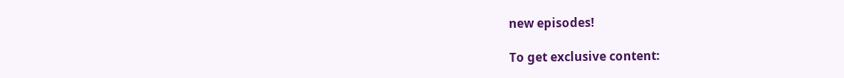new episodes!

To get exclusive content: